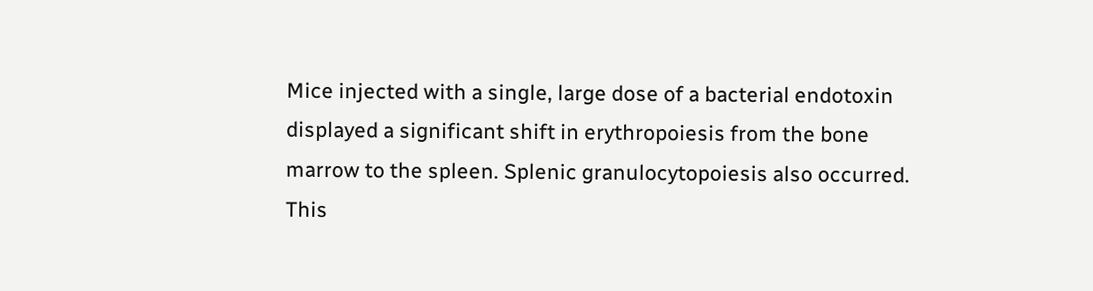Mice injected with a single, large dose of a bacterial endotoxin displayed a significant shift in erythropoiesis from the bone marrow to the spleen. Splenic granulocytopoiesis also occurred. This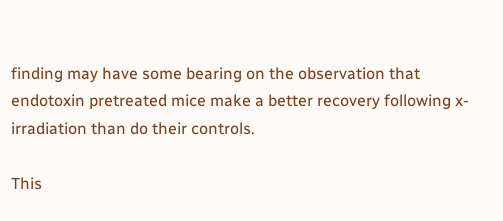finding may have some bearing on the observation that endotoxin pretreated mice make a better recovery following x-irradiation than do their controls.

This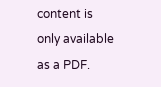content is only available as a PDF.